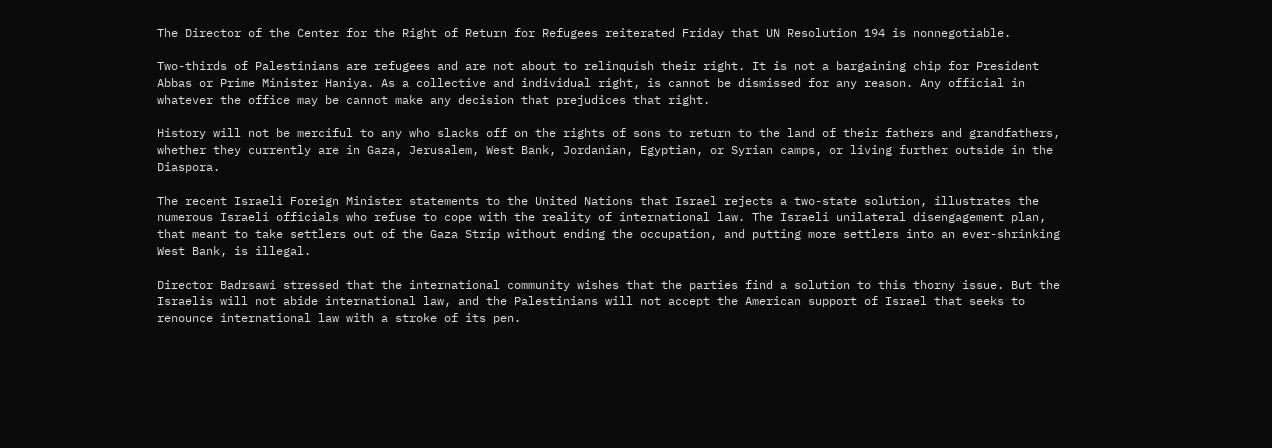The Director of the Center for the Right of Return for Refugees reiterated Friday that UN Resolution 194 is nonnegotiable.

Two-thirds of Palestinians are refugees and are not about to relinquish their right. It is not a bargaining chip for President Abbas or Prime Minister Haniya. As a collective and individual right, is cannot be dismissed for any reason. Any official in whatever the office may be cannot make any decision that prejudices that right.

History will not be merciful to any who slacks off on the rights of sons to return to the land of their fathers and grandfathers, whether they currently are in Gaza, Jerusalem, West Bank, Jordanian, Egyptian, or Syrian camps, or living further outside in the Diaspora.

The recent Israeli Foreign Minister statements to the United Nations that Israel rejects a two-state solution, illustrates the numerous Israeli officials who refuse to cope with the reality of international law. The Israeli unilateral disengagement plan, that meant to take settlers out of the Gaza Strip without ending the occupation, and putting more settlers into an ever-shrinking West Bank, is illegal.

Director Badrsawi stressed that the international community wishes that the parties find a solution to this thorny issue. But the Israelis will not abide international law, and the Palestinians will not accept the American support of Israel that seeks to renounce international law with a stroke of its pen.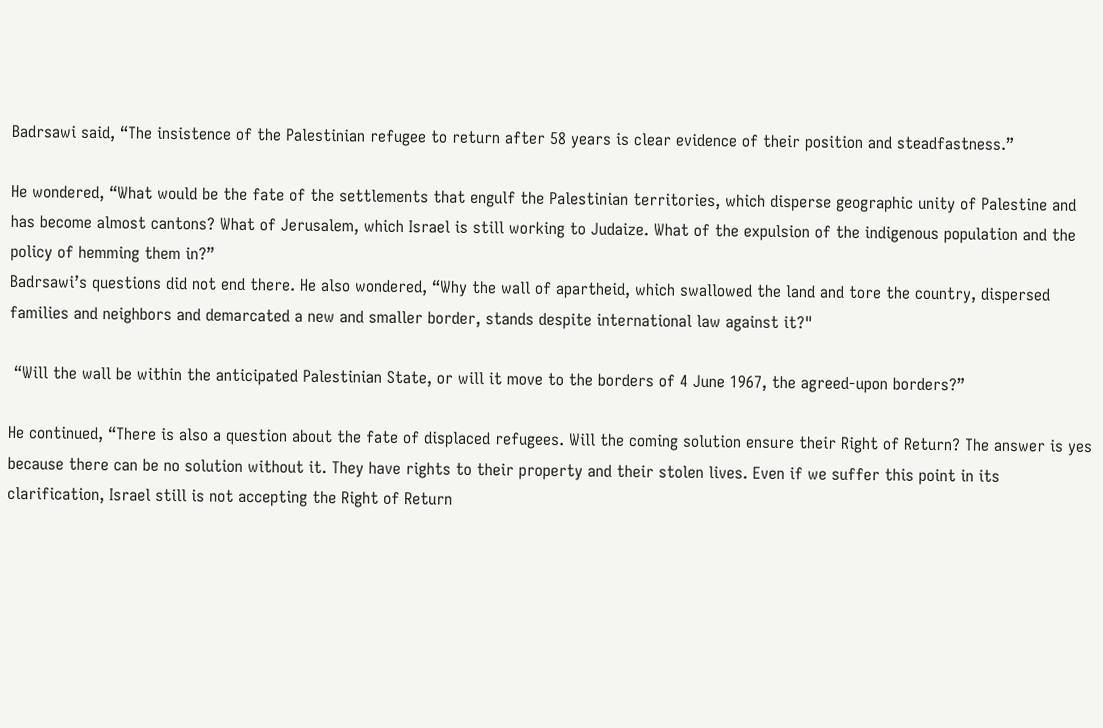Badrsawi said, “The insistence of the Palestinian refugee to return after 58 years is clear evidence of their position and steadfastness.”

He wondered, “What would be the fate of the settlements that engulf the Palestinian territories, which disperse geographic unity of Palestine and has become almost cantons? What of Jerusalem, which Israel is still working to Judaize. What of the expulsion of the indigenous population and the policy of hemming them in?”
Badrsawi’s questions did not end there. He also wondered, “Why the wall of apartheid, which swallowed the land and tore the country, dispersed families and neighbors and demarcated a new and smaller border, stands despite international law against it?"

 “Will the wall be within the anticipated Palestinian State, or will it move to the borders of 4 June 1967, the agreed-upon borders?”

He continued, “There is also a question about the fate of displaced refugees. Will the coming solution ensure their Right of Return? The answer is yes because there can be no solution without it. They have rights to their property and their stolen lives. Even if we suffer this point in its clarification, Israel still is not accepting the Right of Return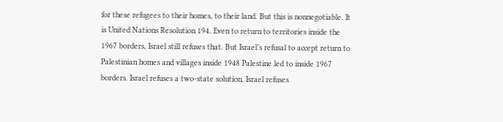for these refugees to their homes, to their land. But this is nonnegotiable. It is United Nations Resolution 194. Even to return to territories inside the 1967 borders, Israel still refuses that. But Israel’s refusal to accept return to Palestinian homes and villages inside 1948 Palestine led to inside 1967 borders. Israel refuses a two-state solution, Israel refuses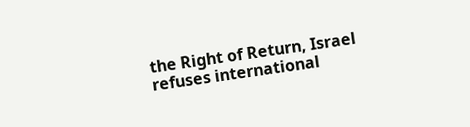the Right of Return, Israel refuses international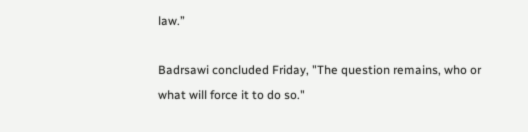law.”

Badrsawi concluded Friday, "The question remains, who or what will force it to do so."